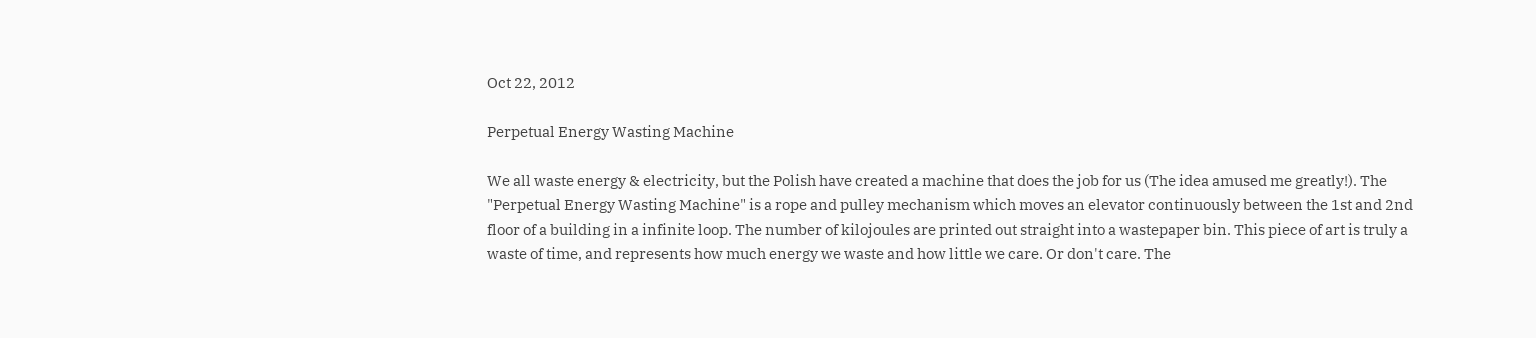Oct 22, 2012

Perpetual Energy Wasting Machine

We all waste energy & electricity, but the Polish have created a machine that does the job for us (The idea amused me greatly!). The "Perpetual Energy Wasting Machine" is a rope and pulley mechanism which moves an elevator continuously between the 1st and 2nd floor of a building in a infinite loop. The number of kilojoules are printed out straight into a wastepaper bin. This piece of art is truly a waste of time, and represents how much energy we waste and how little we care. Or don't care. The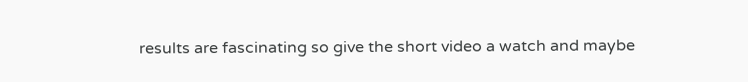results are fascinating so give the short video a watch and maybe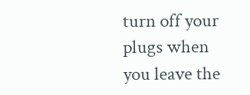turn off your plugs when you leave the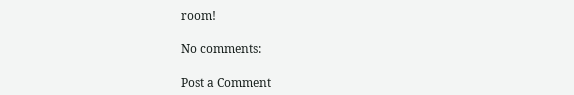room!

No comments:

Post a Comment